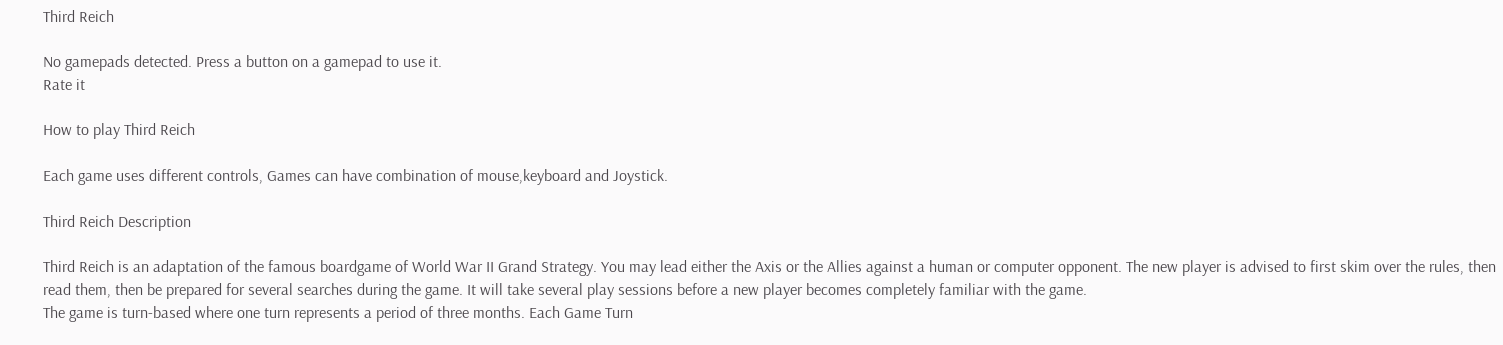Third Reich

No gamepads detected. Press a button on a gamepad to use it.
Rate it

How to play Third Reich

Each game uses different controls, Games can have combination of mouse,keyboard and Joystick.

Third Reich Description

Third Reich is an adaptation of the famous boardgame of World War II Grand Strategy. You may lead either the Axis or the Allies against a human or computer opponent. The new player is advised to first skim over the rules, then read them, then be prepared for several searches during the game. It will take several play sessions before a new player becomes completely familiar with the game.
The game is turn-based where one turn represents a period of three months. Each Game Turn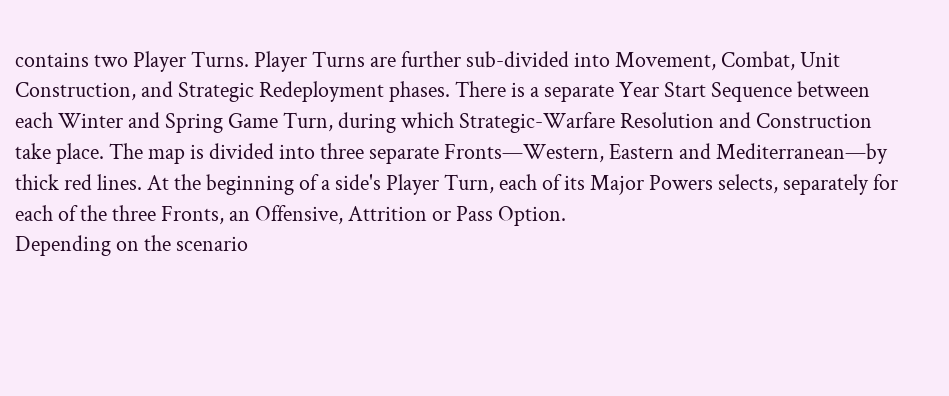contains two Player Turns. Player Turns are further sub-divided into Movement, Combat, Unit Construction, and Strategic Redeployment phases. There is a separate Year Start Sequence between each Winter and Spring Game Turn, during which Strategic-Warfare Resolution and Construction take place. The map is divided into three separate Fronts—Western, Eastern and Mediterranean—by thick red lines. At the beginning of a side's Player Turn, each of its Major Powers selects, separately for each of the three Fronts, an Offensive, Attrition or Pass Option.
Depending on the scenario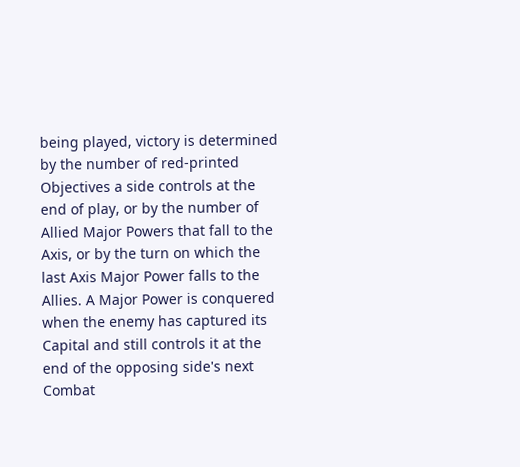being played, victory is determined by the number of red-printed Objectives a side controls at the end of play, or by the number of Allied Major Powers that fall to the Axis, or by the turn on which the last Axis Major Power falls to the Allies. A Major Power is conquered when the enemy has captured its Capital and still controls it at the end of the opposing side's next Combat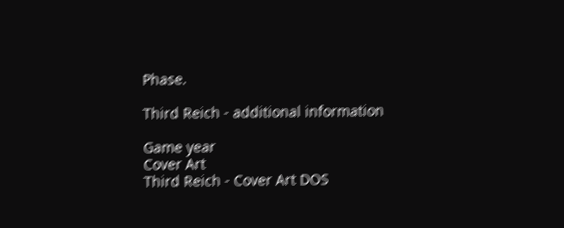Phase.

Third Reich - additional information

Game year
Cover Art
Third Reich - Cover Art DOS